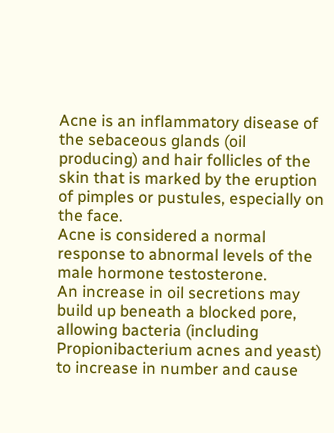Acne is an inflammatory disease of the sebaceous glands (oil producing) and hair follicles of the skin that is marked by the eruption of pimples or pustules, especially on the face.
Acne is considered a normal response to abnormal levels of the male hormone testosterone.
An increase in oil secretions may build up beneath a blocked pore, allowing bacteria (including Propionibacterium acnes and yeast) to increase in number and cause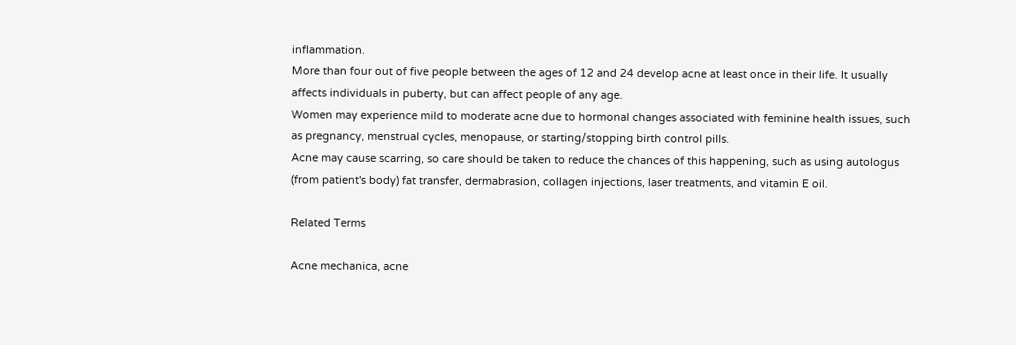inflammation.
More than four out of five people between the ages of 12 and 24 develop acne at least once in their life. It usually affects individuals in puberty, but can affect people of any age.
Women may experience mild to moderate acne due to hormonal changes associated with feminine health issues, such as pregnancy, menstrual cycles, menopause, or starting/stopping birth control pills.
Acne may cause scarring, so care should be taken to reduce the chances of this happening, such as using autologus (from patient's body) fat transfer, dermabrasion, collagen injections, laser treatments, and vitamin E oil.

Related Terms

Acne mechanica, acne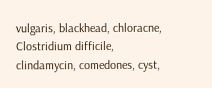vulgaris, blackhead, chloracne, Clostridium difficile, clindamycin, comedones, cyst,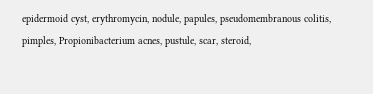epidermoid cyst, erythromycin, nodule, papules, pseudomembranous colitis, pimples, Propionibacterium acnes, pustule, scar, steroid,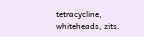tetracycline, whiteheads, zits.